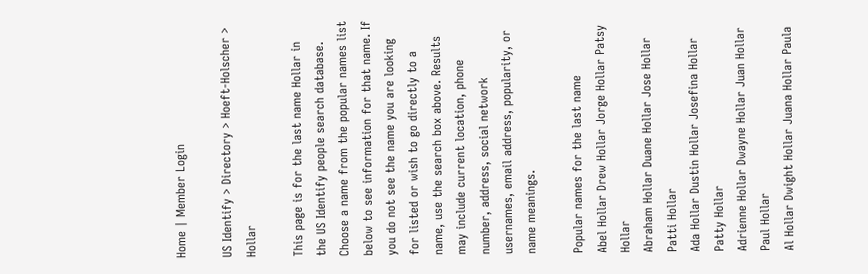Home | Member Login

US Identify > Directory > Hoeft-Holscher > Hollar

This page is for the last name Hollar in the US Identify people search database. Choose a name from the popular names list below to see information for that name. If you do not see the name you are looking for listed or wish to go directly to a name, use the search box above. Results may include current location, phone number, address, social network usernames, email address, popularity, or name meanings.

Popular names for the last name
Abel Hollar Drew Hollar Jorge Hollar Patsy Hollar
Abraham Hollar Duane Hollar Jose Hollar Patti Hollar
Ada Hollar Dustin Hollar Josefina Hollar Patty Hollar
Adrienne Hollar Dwayne Hollar Juan Hollar Paul Hollar
Al Hollar Dwight Hollar Juana Hollar Paula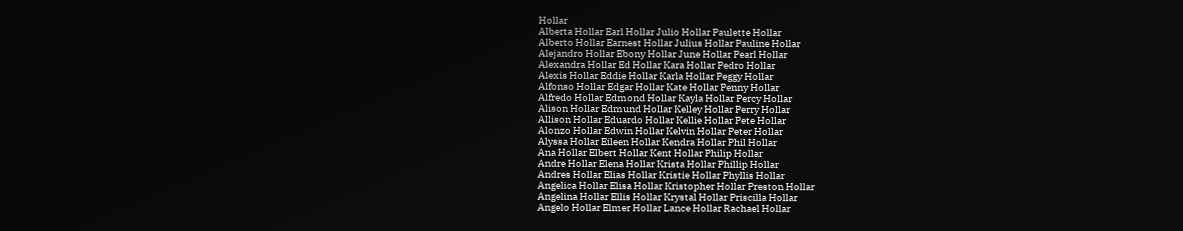Hollar
Alberta Hollar Earl Hollar Julio Hollar Paulette Hollar
Alberto Hollar Earnest Hollar Julius Hollar Pauline Hollar
Alejandro Hollar Ebony Hollar June Hollar Pearl Hollar
Alexandra Hollar Ed Hollar Kara Hollar Pedro Hollar
Alexis Hollar Eddie Hollar Karla Hollar Peggy Hollar
Alfonso Hollar Edgar Hollar Kate Hollar Penny Hollar
Alfredo Hollar Edmond Hollar Kayla Hollar Percy Hollar
Alison Hollar Edmund Hollar Kelley Hollar Perry Hollar
Allison Hollar Eduardo Hollar Kellie Hollar Pete Hollar
Alonzo Hollar Edwin Hollar Kelvin Hollar Peter Hollar
Alyssa Hollar Eileen Hollar Kendra Hollar Phil Hollar
Ana Hollar Elbert Hollar Kent Hollar Philip Hollar
Andre Hollar Elena Hollar Krista Hollar Phillip Hollar
Andres Hollar Elias Hollar Kristie Hollar Phyllis Hollar
Angelica Hollar Elisa Hollar Kristopher Hollar Preston Hollar
Angelina Hollar Ellis Hollar Krystal Hollar Priscilla Hollar
Angelo Hollar Elmer Hollar Lance Hollar Rachael Hollar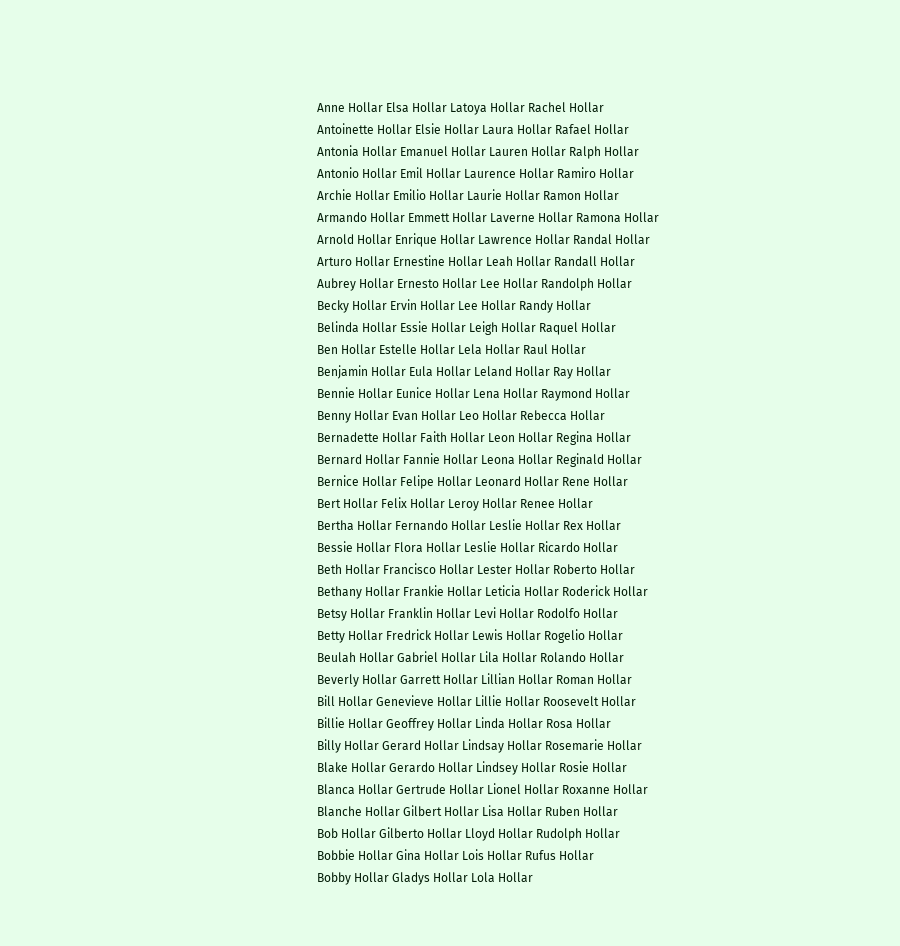Anne Hollar Elsa Hollar Latoya Hollar Rachel Hollar
Antoinette Hollar Elsie Hollar Laura Hollar Rafael Hollar
Antonia Hollar Emanuel Hollar Lauren Hollar Ralph Hollar
Antonio Hollar Emil Hollar Laurence Hollar Ramiro Hollar
Archie Hollar Emilio Hollar Laurie Hollar Ramon Hollar
Armando Hollar Emmett Hollar Laverne Hollar Ramona Hollar
Arnold Hollar Enrique Hollar Lawrence Hollar Randal Hollar
Arturo Hollar Ernestine Hollar Leah Hollar Randall Hollar
Aubrey Hollar Ernesto Hollar Lee Hollar Randolph Hollar
Becky Hollar Ervin Hollar Lee Hollar Randy Hollar
Belinda Hollar Essie Hollar Leigh Hollar Raquel Hollar
Ben Hollar Estelle Hollar Lela Hollar Raul Hollar
Benjamin Hollar Eula Hollar Leland Hollar Ray Hollar
Bennie Hollar Eunice Hollar Lena Hollar Raymond Hollar
Benny Hollar Evan Hollar Leo Hollar Rebecca Hollar
Bernadette Hollar Faith Hollar Leon Hollar Regina Hollar
Bernard Hollar Fannie Hollar Leona Hollar Reginald Hollar
Bernice Hollar Felipe Hollar Leonard Hollar Rene Hollar
Bert Hollar Felix Hollar Leroy Hollar Renee Hollar
Bertha Hollar Fernando Hollar Leslie Hollar Rex Hollar
Bessie Hollar Flora Hollar Leslie Hollar Ricardo Hollar
Beth Hollar Francisco Hollar Lester Hollar Roberto Hollar
Bethany Hollar Frankie Hollar Leticia Hollar Roderick Hollar
Betsy Hollar Franklin Hollar Levi Hollar Rodolfo Hollar
Betty Hollar Fredrick Hollar Lewis Hollar Rogelio Hollar
Beulah Hollar Gabriel Hollar Lila Hollar Rolando Hollar
Beverly Hollar Garrett Hollar Lillian Hollar Roman Hollar
Bill Hollar Genevieve Hollar Lillie Hollar Roosevelt Hollar
Billie Hollar Geoffrey Hollar Linda Hollar Rosa Hollar
Billy Hollar Gerard Hollar Lindsay Hollar Rosemarie Hollar
Blake Hollar Gerardo Hollar Lindsey Hollar Rosie Hollar
Blanca Hollar Gertrude Hollar Lionel Hollar Roxanne Hollar
Blanche Hollar Gilbert Hollar Lisa Hollar Ruben Hollar
Bob Hollar Gilberto Hollar Lloyd Hollar Rudolph Hollar
Bobbie Hollar Gina Hollar Lois Hollar Rufus Hollar
Bobby Hollar Gladys Hollar Lola Hollar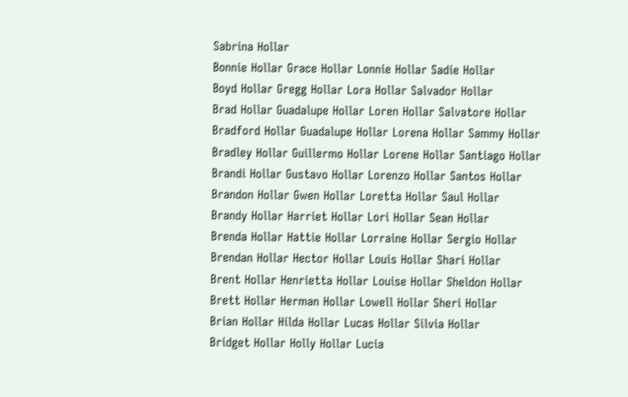Sabrina Hollar
Bonnie Hollar Grace Hollar Lonnie Hollar Sadie Hollar
Boyd Hollar Gregg Hollar Lora Hollar Salvador Hollar
Brad Hollar Guadalupe Hollar Loren Hollar Salvatore Hollar
Bradford Hollar Guadalupe Hollar Lorena Hollar Sammy Hollar
Bradley Hollar Guillermo Hollar Lorene Hollar Santiago Hollar
Brandi Hollar Gustavo Hollar Lorenzo Hollar Santos Hollar
Brandon Hollar Gwen Hollar Loretta Hollar Saul Hollar
Brandy Hollar Harriet Hollar Lori Hollar Sean Hollar
Brenda Hollar Hattie Hollar Lorraine Hollar Sergio Hollar
Brendan Hollar Hector Hollar Louis Hollar Shari Hollar
Brent Hollar Henrietta Hollar Louise Hollar Sheldon Hollar
Brett Hollar Herman Hollar Lowell Hollar Sheri Hollar
Brian Hollar Hilda Hollar Lucas Hollar Silvia Hollar
Bridget Hollar Holly Hollar Lucia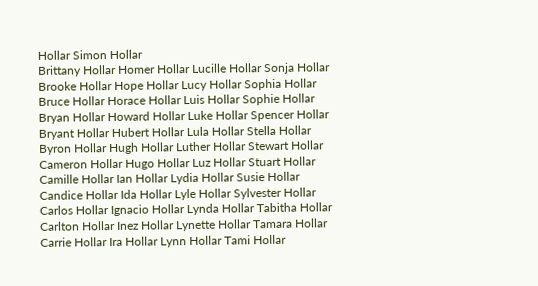Hollar Simon Hollar
Brittany Hollar Homer Hollar Lucille Hollar Sonja Hollar
Brooke Hollar Hope Hollar Lucy Hollar Sophia Hollar
Bruce Hollar Horace Hollar Luis Hollar Sophie Hollar
Bryan Hollar Howard Hollar Luke Hollar Spencer Hollar
Bryant Hollar Hubert Hollar Lula Hollar Stella Hollar
Byron Hollar Hugh Hollar Luther Hollar Stewart Hollar
Cameron Hollar Hugo Hollar Luz Hollar Stuart Hollar
Camille Hollar Ian Hollar Lydia Hollar Susie Hollar
Candice Hollar Ida Hollar Lyle Hollar Sylvester Hollar
Carlos Hollar Ignacio Hollar Lynda Hollar Tabitha Hollar
Carlton Hollar Inez Hollar Lynette Hollar Tamara Hollar
Carrie Hollar Ira Hollar Lynn Hollar Tami Hollar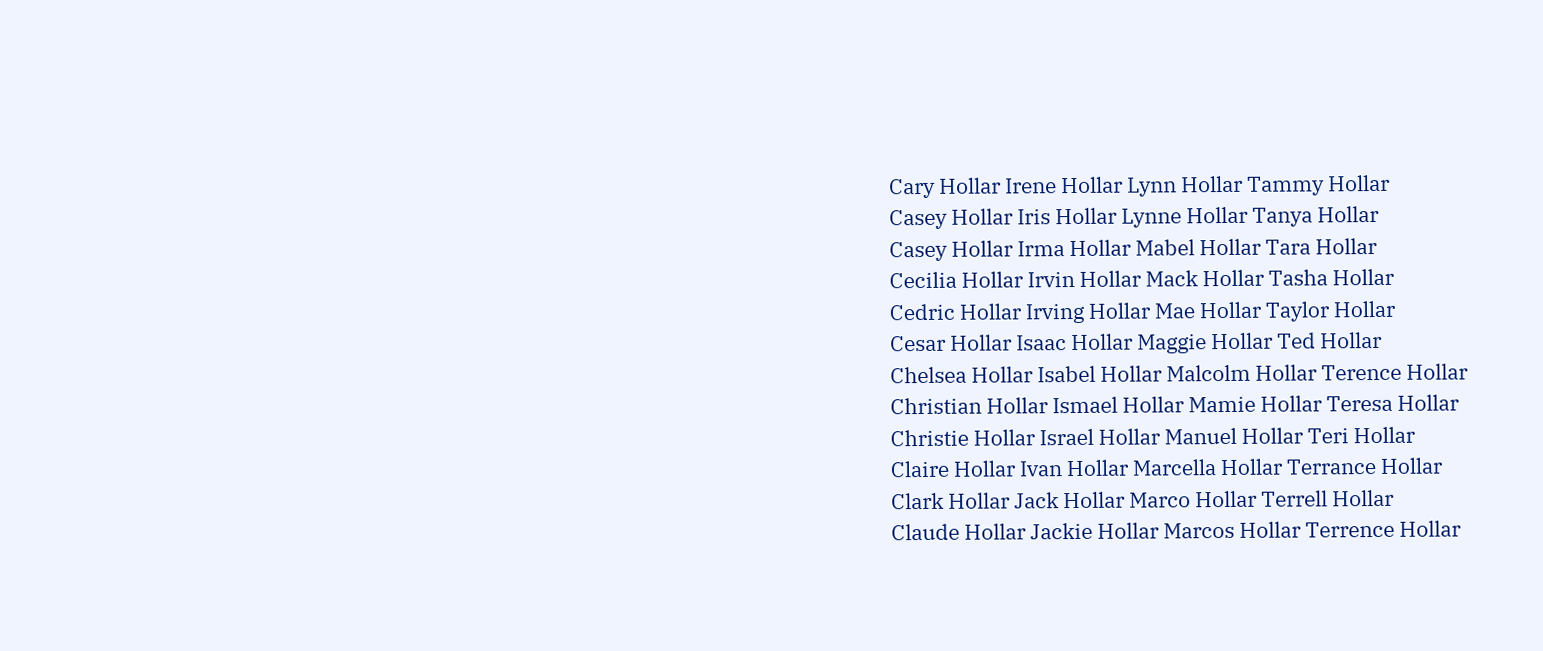Cary Hollar Irene Hollar Lynn Hollar Tammy Hollar
Casey Hollar Iris Hollar Lynne Hollar Tanya Hollar
Casey Hollar Irma Hollar Mabel Hollar Tara Hollar
Cecilia Hollar Irvin Hollar Mack Hollar Tasha Hollar
Cedric Hollar Irving Hollar Mae Hollar Taylor Hollar
Cesar Hollar Isaac Hollar Maggie Hollar Ted Hollar
Chelsea Hollar Isabel Hollar Malcolm Hollar Terence Hollar
Christian Hollar Ismael Hollar Mamie Hollar Teresa Hollar
Christie Hollar Israel Hollar Manuel Hollar Teri Hollar
Claire Hollar Ivan Hollar Marcella Hollar Terrance Hollar
Clark Hollar Jack Hollar Marco Hollar Terrell Hollar
Claude Hollar Jackie Hollar Marcos Hollar Terrence Hollar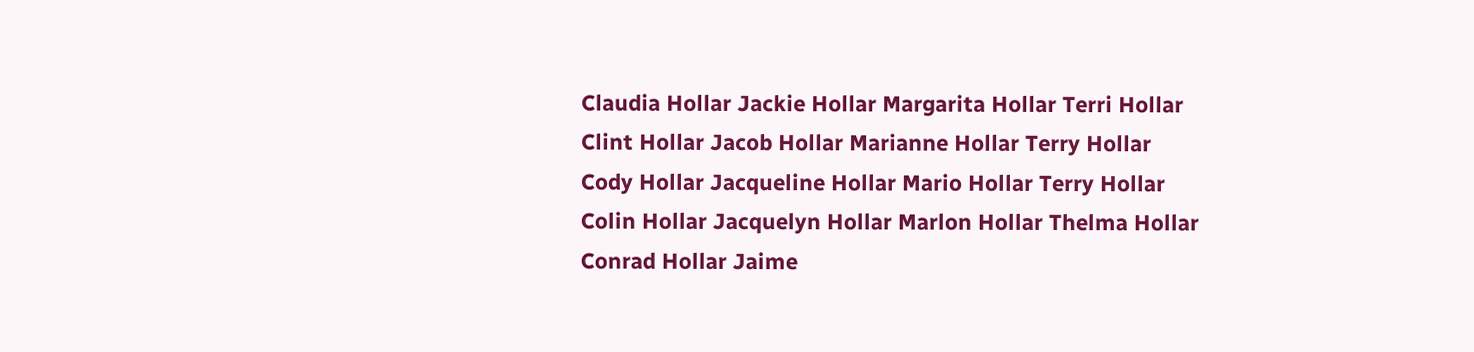Claudia Hollar Jackie Hollar Margarita Hollar Terri Hollar
Clint Hollar Jacob Hollar Marianne Hollar Terry Hollar
Cody Hollar Jacqueline Hollar Mario Hollar Terry Hollar
Colin Hollar Jacquelyn Hollar Marlon Hollar Thelma Hollar
Conrad Hollar Jaime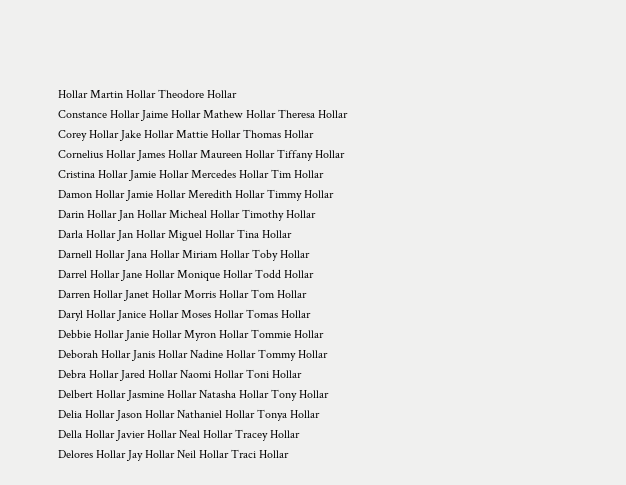Hollar Martin Hollar Theodore Hollar
Constance Hollar Jaime Hollar Mathew Hollar Theresa Hollar
Corey Hollar Jake Hollar Mattie Hollar Thomas Hollar
Cornelius Hollar James Hollar Maureen Hollar Tiffany Hollar
Cristina Hollar Jamie Hollar Mercedes Hollar Tim Hollar
Damon Hollar Jamie Hollar Meredith Hollar Timmy Hollar
Darin Hollar Jan Hollar Micheal Hollar Timothy Hollar
Darla Hollar Jan Hollar Miguel Hollar Tina Hollar
Darnell Hollar Jana Hollar Miriam Hollar Toby Hollar
Darrel Hollar Jane Hollar Monique Hollar Todd Hollar
Darren Hollar Janet Hollar Morris Hollar Tom Hollar
Daryl Hollar Janice Hollar Moses Hollar Tomas Hollar
Debbie Hollar Janie Hollar Myron Hollar Tommie Hollar
Deborah Hollar Janis Hollar Nadine Hollar Tommy Hollar
Debra Hollar Jared Hollar Naomi Hollar Toni Hollar
Delbert Hollar Jasmine Hollar Natasha Hollar Tony Hollar
Delia Hollar Jason Hollar Nathaniel Hollar Tonya Hollar
Della Hollar Javier Hollar Neal Hollar Tracey Hollar
Delores Hollar Jay Hollar Neil Hollar Traci Hollar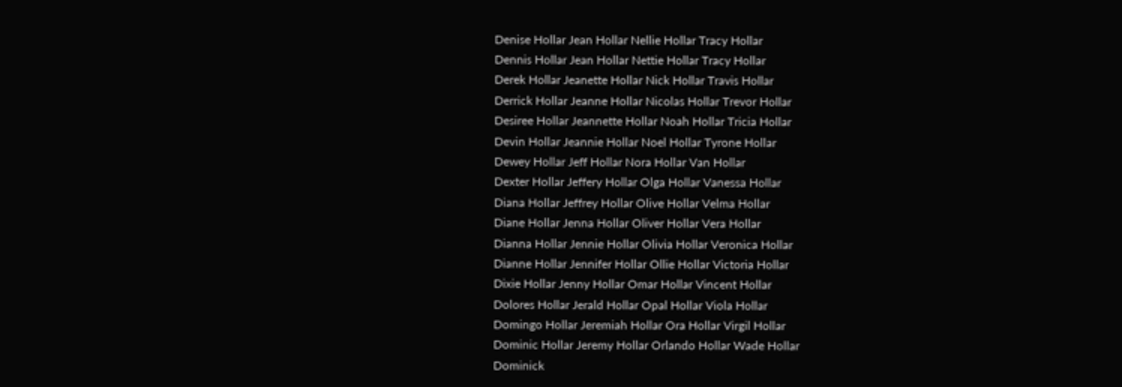Denise Hollar Jean Hollar Nellie Hollar Tracy Hollar
Dennis Hollar Jean Hollar Nettie Hollar Tracy Hollar
Derek Hollar Jeanette Hollar Nick Hollar Travis Hollar
Derrick Hollar Jeanne Hollar Nicolas Hollar Trevor Hollar
Desiree Hollar Jeannette Hollar Noah Hollar Tricia Hollar
Devin Hollar Jeannie Hollar Noel Hollar Tyrone Hollar
Dewey Hollar Jeff Hollar Nora Hollar Van Hollar
Dexter Hollar Jeffery Hollar Olga Hollar Vanessa Hollar
Diana Hollar Jeffrey Hollar Olive Hollar Velma Hollar
Diane Hollar Jenna Hollar Oliver Hollar Vera Hollar
Dianna Hollar Jennie Hollar Olivia Hollar Veronica Hollar
Dianne Hollar Jennifer Hollar Ollie Hollar Victoria Hollar
Dixie Hollar Jenny Hollar Omar Hollar Vincent Hollar
Dolores Hollar Jerald Hollar Opal Hollar Viola Hollar
Domingo Hollar Jeremiah Hollar Ora Hollar Virgil Hollar
Dominic Hollar Jeremy Hollar Orlando Hollar Wade Hollar
Dominick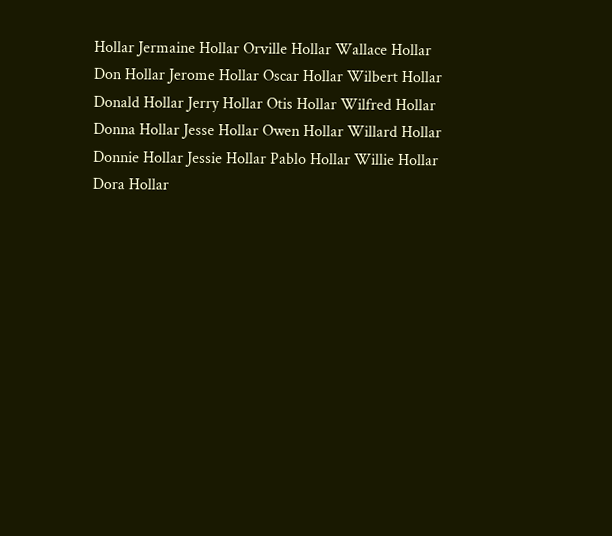Hollar Jermaine Hollar Orville Hollar Wallace Hollar
Don Hollar Jerome Hollar Oscar Hollar Wilbert Hollar
Donald Hollar Jerry Hollar Otis Hollar Wilfred Hollar
Donna Hollar Jesse Hollar Owen Hollar Willard Hollar
Donnie Hollar Jessie Hollar Pablo Hollar Willie Hollar
Dora Hollar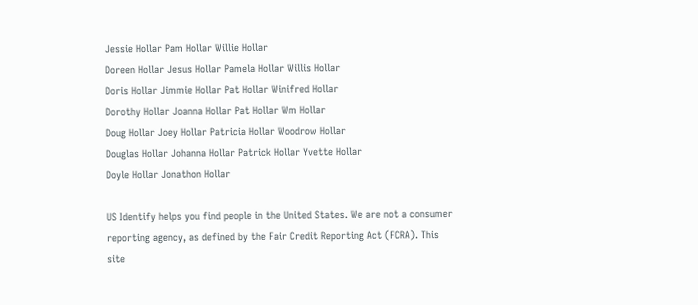Jessie Hollar Pam Hollar Willie Hollar
Doreen Hollar Jesus Hollar Pamela Hollar Willis Hollar
Doris Hollar Jimmie Hollar Pat Hollar Winifred Hollar
Dorothy Hollar Joanna Hollar Pat Hollar Wm Hollar
Doug Hollar Joey Hollar Patricia Hollar Woodrow Hollar
Douglas Hollar Johanna Hollar Patrick Hollar Yvette Hollar
Doyle Hollar Jonathon Hollar

US Identify helps you find people in the United States. We are not a consumer reporting agency, as defined by the Fair Credit Reporting Act (FCRA). This site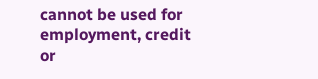cannot be used for employment, credit or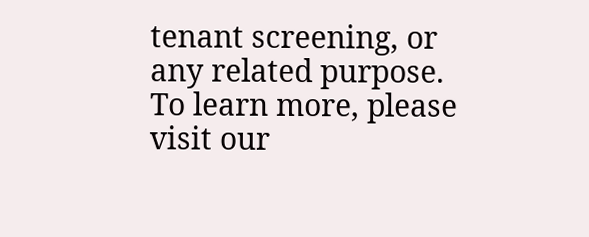tenant screening, or any related purpose. To learn more, please visit our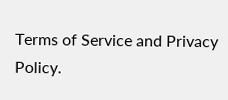Terms of Service and Privacy Policy.